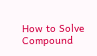How to Solve Compound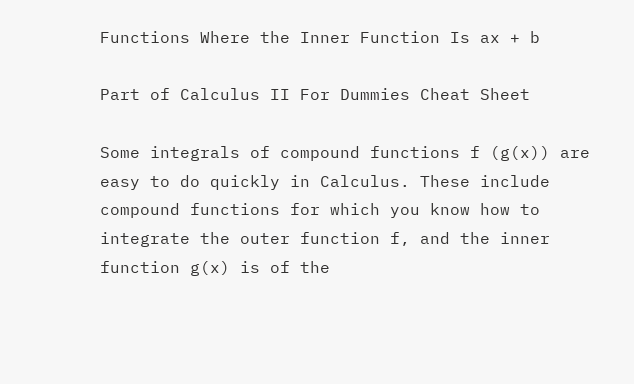Functions Where the Inner Function Is ax + b

Part of Calculus II For Dummies Cheat Sheet

Some integrals of compound functions f (g(x)) are easy to do quickly in Calculus. These include compound functions for which you know how to integrate the outer function f, and the inner function g(x) is of the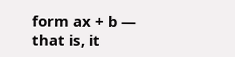form ax + b — that is, it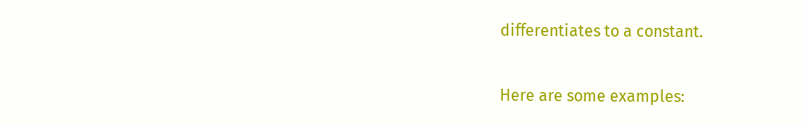differentiates to a constant.

Here are some examples: